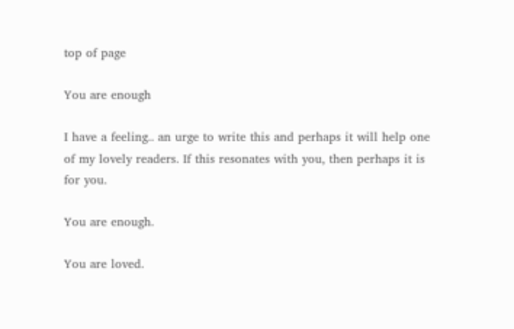top of page

You are enough

I have a feeling.. an urge to write this and perhaps it will help one of my lovely readers. If this resonates with you, then perhaps it is for you.

You are enough.

You are loved.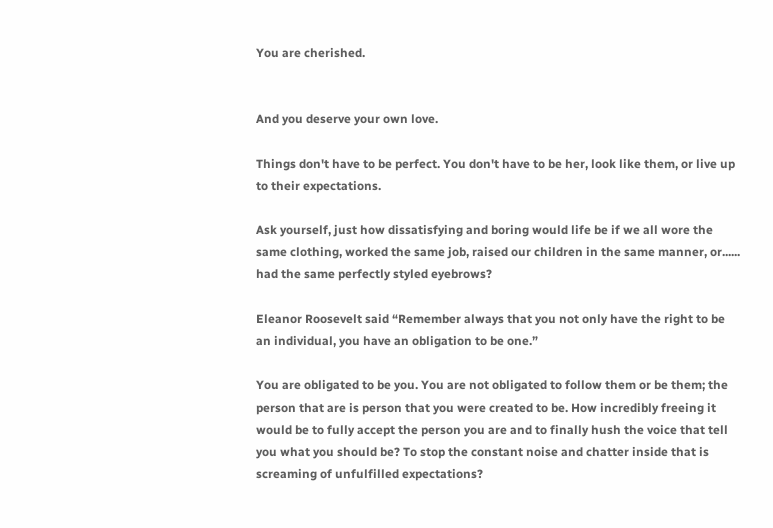You are cherished.


And you deserve your own love.

Things don't have to be perfect. You don't have to be her, look like them, or live up to their expectations.

Ask yourself, just how dissatisfying and boring would life be if we all wore the same clothing, worked the same job, raised our children in the same manner, or...... had the same perfectly styled eyebrows?

Eleanor Roosevelt said “Remember always that you not only have the right to be an individual, you have an obligation to be one.”

You are obligated to be you. You are not obligated to follow them or be them; the person that are is person that you were created to be. How incredibly freeing it would be to fully accept the person you are and to finally hush the voice that tell you what you should be? To stop the constant noise and chatter inside that is screaming of unfulfilled expectations?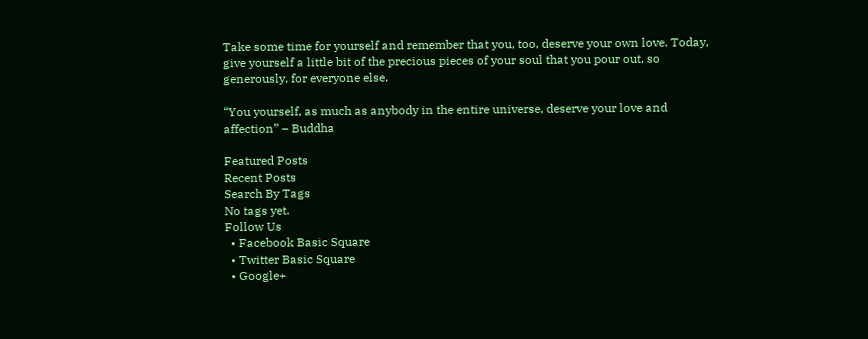Take some time for yourself and remember that you, too, deserve your own love. Today, give yourself a little bit of the precious pieces of your soul that you pour out, so generously, for everyone else.

“You yourself, as much as anybody in the entire universe, deserve your love and affection” – Buddha

Featured Posts
Recent Posts
Search By Tags
No tags yet.
Follow Us
  • Facebook Basic Square
  • Twitter Basic Square
  • Google+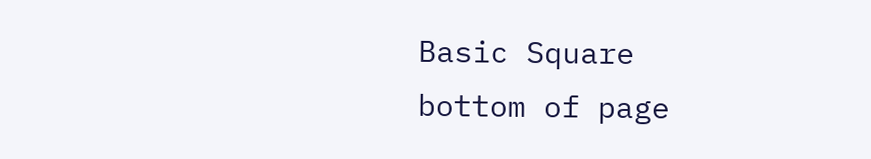Basic Square
bottom of page